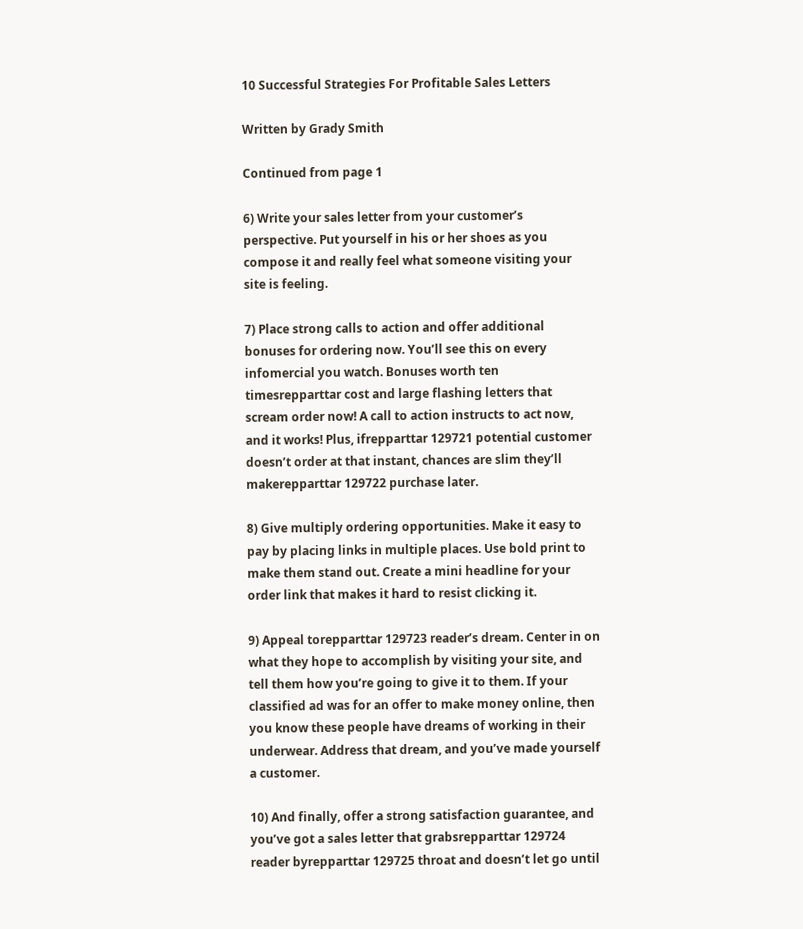10 Successful Strategies For Profitable Sales Letters

Written by Grady Smith

Continued from page 1

6) Write your sales letter from your customer’s perspective. Put yourself in his or her shoes as you compose it and really feel what someone visiting your site is feeling.

7) Place strong calls to action and offer additional bonuses for ordering now. You’ll see this on every infomercial you watch. Bonuses worth ten timesrepparttar cost and large flashing letters that scream order now! A call to action instructs to act now, and it works! Plus, ifrepparttar 129721 potential customer doesn’t order at that instant, chances are slim they’ll makerepparttar 129722 purchase later.

8) Give multiply ordering opportunities. Make it easy to pay by placing links in multiple places. Use bold print to make them stand out. Create a mini headline for your order link that makes it hard to resist clicking it.

9) Appeal torepparttar 129723 reader’s dream. Center in on what they hope to accomplish by visiting your site, and tell them how you’re going to give it to them. If your classified ad was for an offer to make money online, then you know these people have dreams of working in their underwear. Address that dream, and you’ve made yourself a customer.

10) And finally, offer a strong satisfaction guarantee, and you’ve got a sales letter that grabsrepparttar 129724 reader byrepparttar 129725 throat and doesn’t let go until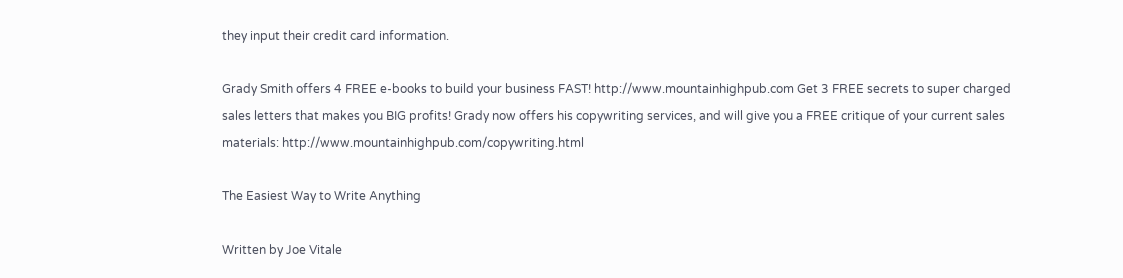they input their credit card information.

Grady Smith offers 4 FREE e-books to build your business FAST! http://www.mountainhighpub.com Get 3 FREE secrets to super charged sales letters that makes you BIG profits! Grady now offers his copywriting services, and will give you a FREE critique of your current sales materials: http://www.mountainhighpub.com/copywriting.html

The Easiest Way to Write Anything

Written by Joe Vitale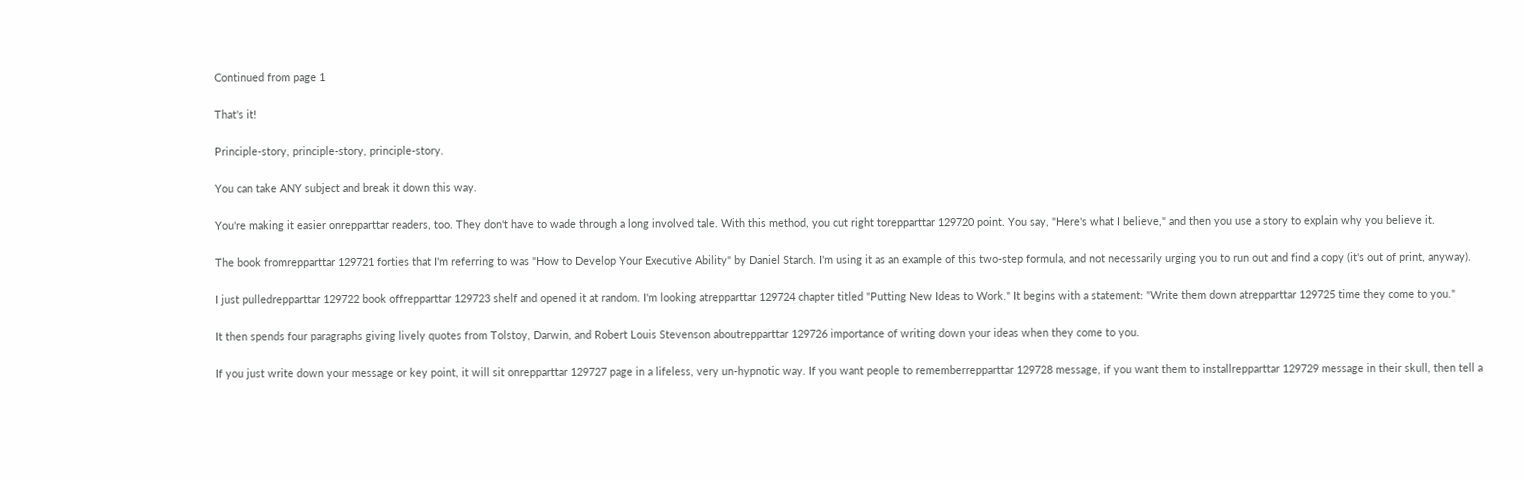Continued from page 1

That's it!

Principle-story, principle-story, principle-story.

You can take ANY subject and break it down this way.

You're making it easier onrepparttar readers, too. They don't have to wade through a long involved tale. With this method, you cut right torepparttar 129720 point. You say, "Here's what I believe," and then you use a story to explain why you believe it.

The book fromrepparttar 129721 forties that I'm referring to was "How to Develop Your Executive Ability" by Daniel Starch. I'm using it as an example of this two-step formula, and not necessarily urging you to run out and find a copy (it's out of print, anyway).

I just pulledrepparttar 129722 book offrepparttar 129723 shelf and opened it at random. I'm looking atrepparttar 129724 chapter titled "Putting New Ideas to Work." It begins with a statement: "Write them down atrepparttar 129725 time they come to you."

It then spends four paragraphs giving lively quotes from Tolstoy, Darwin, and Robert Louis Stevenson aboutrepparttar 129726 importance of writing down your ideas when they come to you.

If you just write down your message or key point, it will sit onrepparttar 129727 page in a lifeless, very un-hypnotic way. If you want people to rememberrepparttar 129728 message, if you want them to installrepparttar 129729 message in their skull, then tell a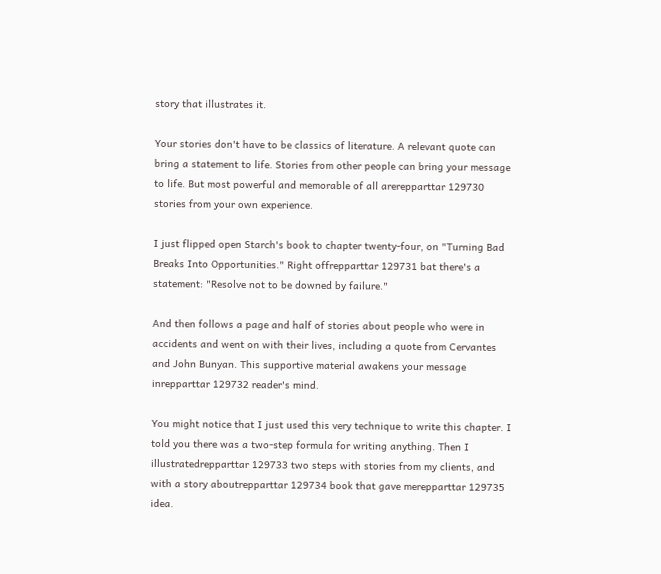story that illustrates it.

Your stories don't have to be classics of literature. A relevant quote can bring a statement to life. Stories from other people can bring your message to life. But most powerful and memorable of all arerepparttar 129730 stories from your own experience.

I just flipped open Starch's book to chapter twenty-four, on "Turning Bad Breaks Into Opportunities." Right offrepparttar 129731 bat there's a statement: "Resolve not to be downed by failure."

And then follows a page and half of stories about people who were in accidents and went on with their lives, including a quote from Cervantes and John Bunyan. This supportive material awakens your message inrepparttar 129732 reader's mind.

You might notice that I just used this very technique to write this chapter. I told you there was a two-step formula for writing anything. Then I illustratedrepparttar 129733 two steps with stories from my clients, and with a story aboutrepparttar 129734 book that gave merepparttar 129735 idea.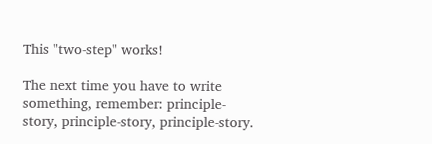This "two-step" works!

The next time you have to write something, remember: principle-story, principle-story, principle-story.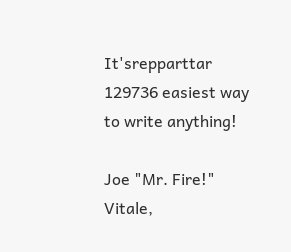It'srepparttar 129736 easiest way to write anything!

Joe "Mr. Fire!" Vitale,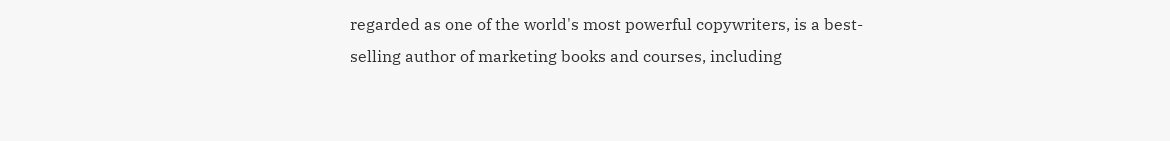regarded as one of the world's most powerful copywriters, is a best-selling author of marketing books and courses, including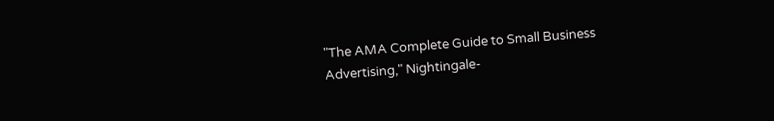"The AMA Complete Guide to Small Business Advertising," Nightingale-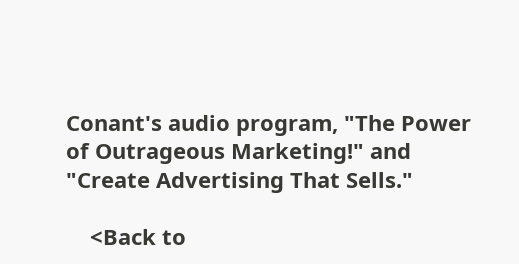Conant's audio program, "The Power of Outrageous Marketing!" and "Create Advertising That Sells."

    <Back to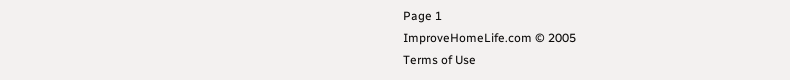Page 1
ImproveHomeLife.com © 2005
Terms of Use